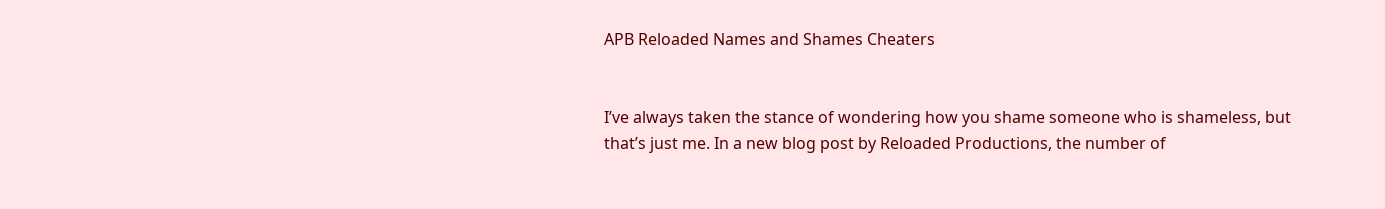APB Reloaded Names and Shames Cheaters


I’ve always taken the stance of wondering how you shame someone who is shameless, but that’s just me. In a new blog post by Reloaded Productions, the number of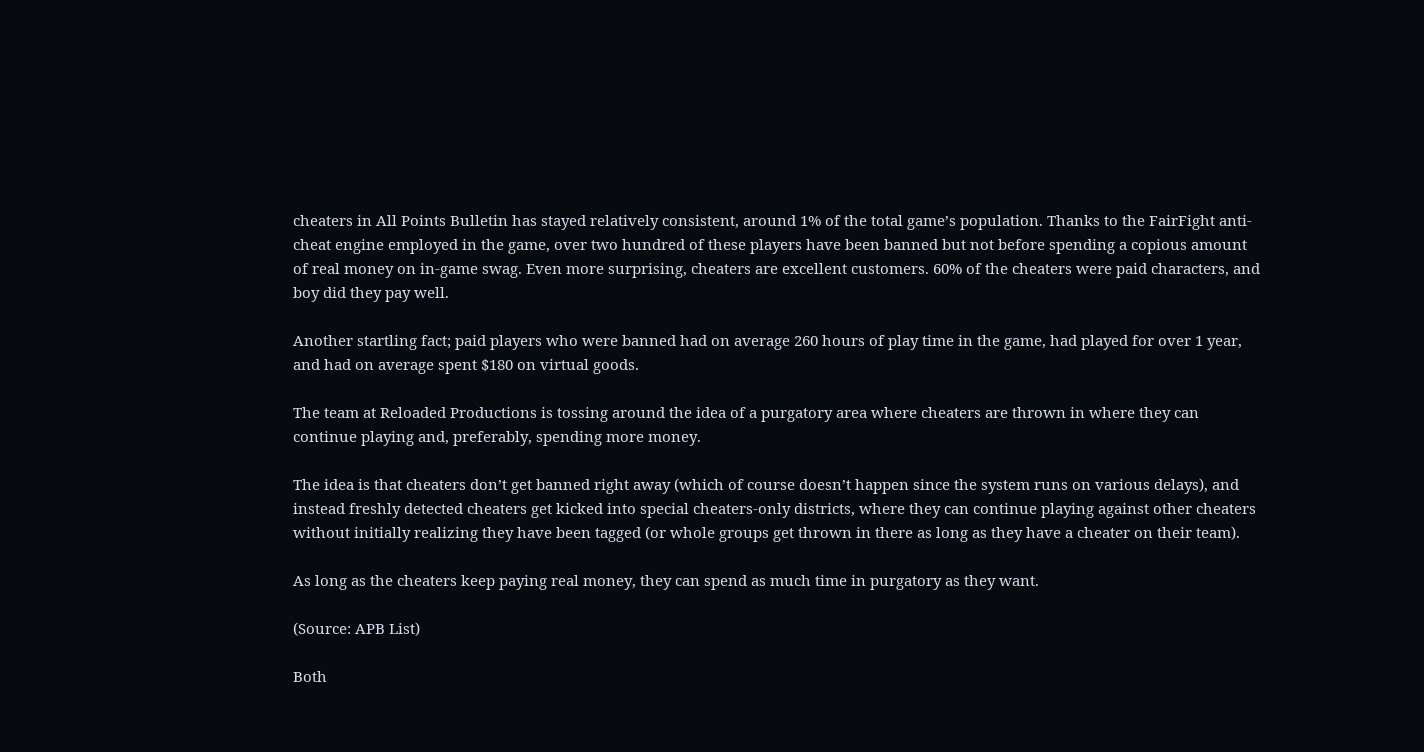cheaters in All Points Bulletin has stayed relatively consistent, around 1% of the total game’s population. Thanks to the FairFight anti-cheat engine employed in the game, over two hundred of these players have been banned but not before spending a copious amount of real money on in-game swag. Even more surprising, cheaters are excellent customers. 60% of the cheaters were paid characters, and boy did they pay well.

Another startling fact; paid players who were banned had on average 260 hours of play time in the game, had played for over 1 year, and had on average spent $180 on virtual goods.

The team at Reloaded Productions is tossing around the idea of a purgatory area where cheaters are thrown in where they can continue playing and, preferably, spending more money.

The idea is that cheaters don’t get banned right away (which of course doesn’t happen since the system runs on various delays), and instead freshly detected cheaters get kicked into special cheaters-only districts, where they can continue playing against other cheaters without initially realizing they have been tagged (or whole groups get thrown in there as long as they have a cheater on their team).

As long as the cheaters keep paying real money, they can spend as much time in purgatory as they want.

(Source: APB List)

Both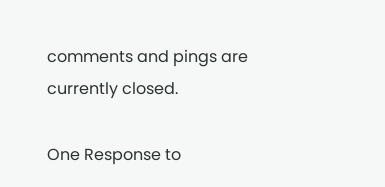comments and pings are currently closed.

One Response to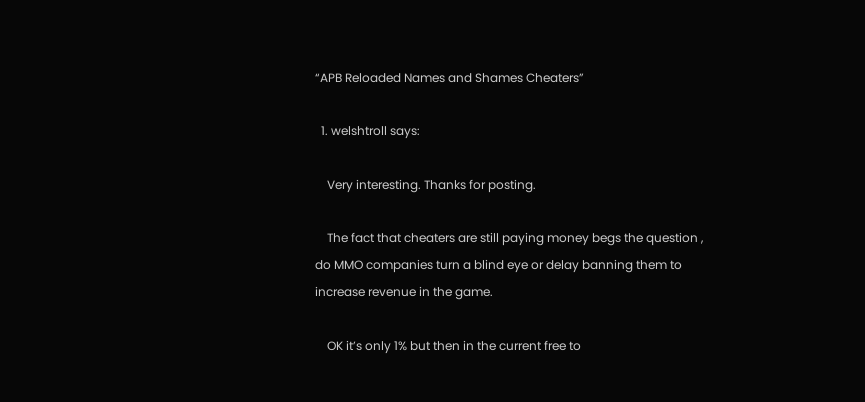“APB Reloaded Names and Shames Cheaters”

  1. welshtroll says:

    Very interesting. Thanks for posting.

    The fact that cheaters are still paying money begs the question , do MMO companies turn a blind eye or delay banning them to increase revenue in the game.

    OK it’s only 1% but then in the current free to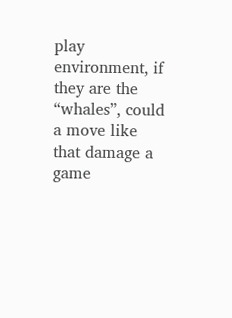play environment, if they are the “whales”, could a move like that damage a game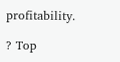profitability.

? Top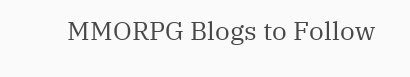MMORPG Blogs to Follow